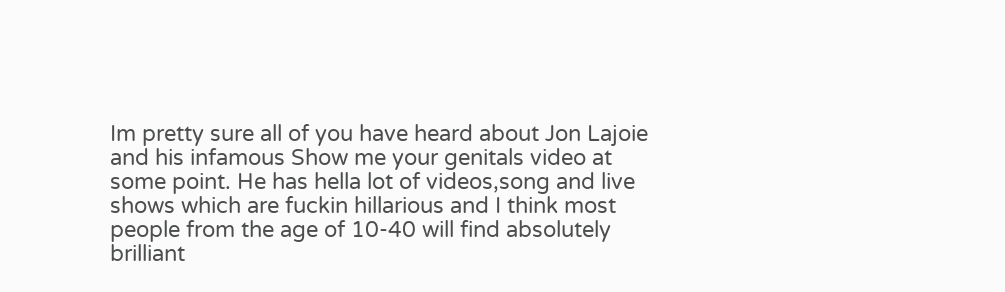Im pretty sure all of you have heard about Jon Lajoie and his infamous Show me your genitals video at some point. He has hella lot of videos,song and live shows which are fuckin hillarious and I think most people from the age of 10-40 will find absolutely brilliant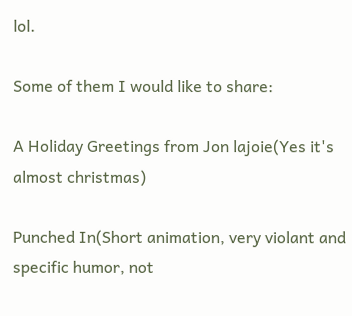lol.

Some of them I would like to share:

A Holiday Greetings from Jon lajoie(Yes it's almost christmas)

Punched In(Short animation, very violant and specific humor, not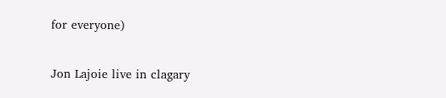for everyone)

Jon Lajoie live in clagary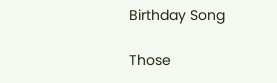Birthday Song

Those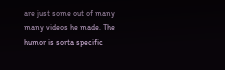are just some out of many many videos he made. The humor is sorta specific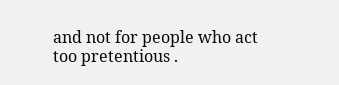and not for people who act too pretentious .